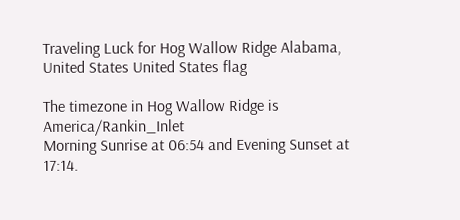Traveling Luck for Hog Wallow Ridge Alabama, United States United States flag

The timezone in Hog Wallow Ridge is America/Rankin_Inlet
Morning Sunrise at 06:54 and Evening Sunset at 17:14.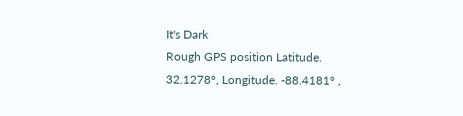It's Dark
Rough GPS position Latitude. 32.1278°, Longitude. -88.4181° ,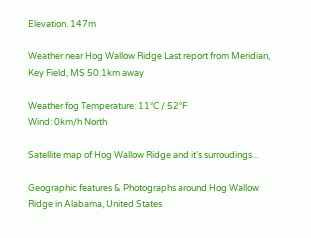Elevation. 147m

Weather near Hog Wallow Ridge Last report from Meridian, Key Field, MS 50.1km away

Weather fog Temperature: 11°C / 52°F
Wind: 0km/h North

Satellite map of Hog Wallow Ridge and it's surroudings...

Geographic features & Photographs around Hog Wallow Ridge in Alabama, United States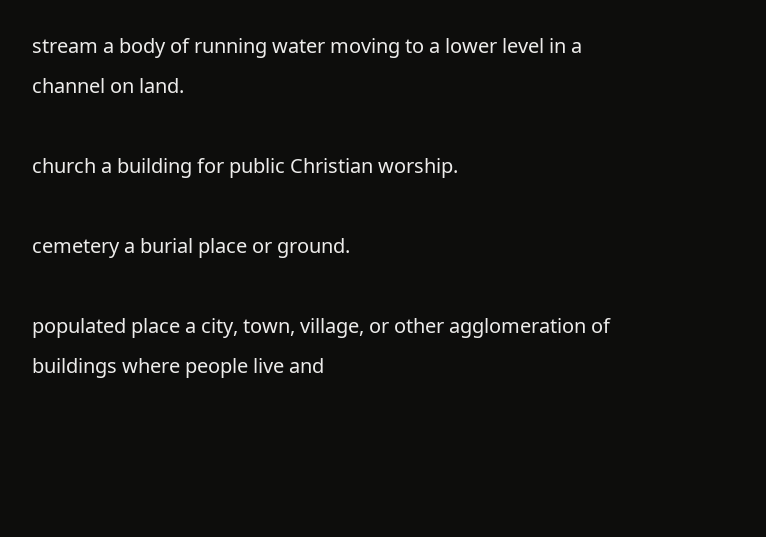stream a body of running water moving to a lower level in a channel on land.

church a building for public Christian worship.

cemetery a burial place or ground.

populated place a city, town, village, or other agglomeration of buildings where people live and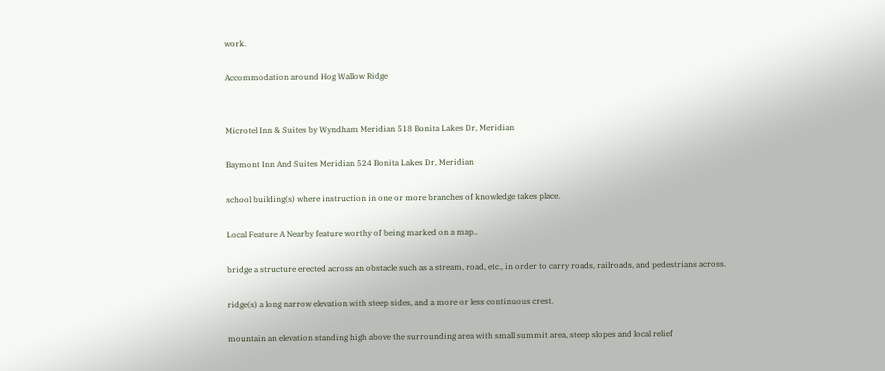work.

Accommodation around Hog Wallow Ridge


Microtel Inn & Suites by Wyndham Meridian 518 Bonita Lakes Dr, Meridian

Baymont Inn And Suites Meridian 524 Bonita Lakes Dr, Meridian

school building(s) where instruction in one or more branches of knowledge takes place.

Local Feature A Nearby feature worthy of being marked on a map..

bridge a structure erected across an obstacle such as a stream, road, etc., in order to carry roads, railroads, and pedestrians across.

ridge(s) a long narrow elevation with steep sides, and a more or less continuous crest.

mountain an elevation standing high above the surrounding area with small summit area, steep slopes and local relief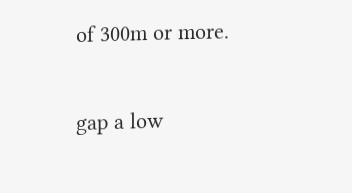of 300m or more.

gap a low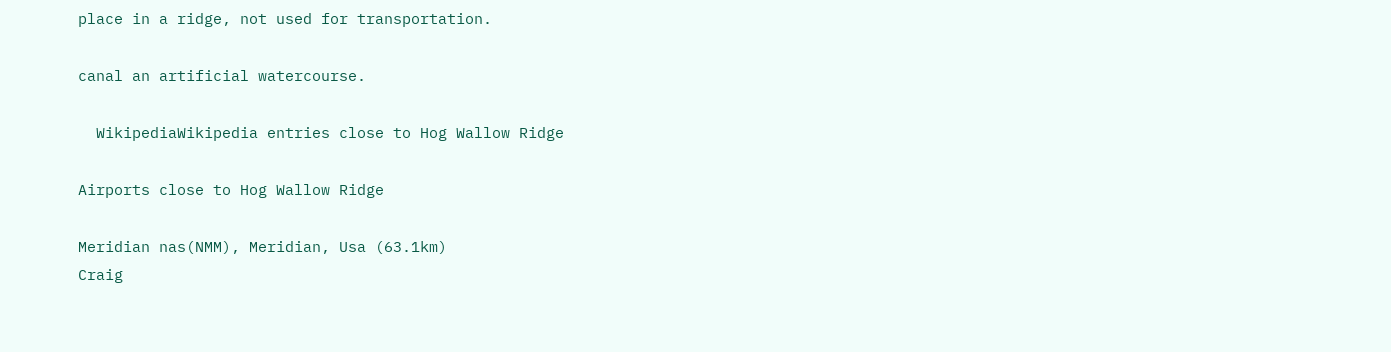place in a ridge, not used for transportation.

canal an artificial watercourse.

  WikipediaWikipedia entries close to Hog Wallow Ridge

Airports close to Hog Wallow Ridge

Meridian nas(NMM), Meridian, Usa (63.1km)
Craig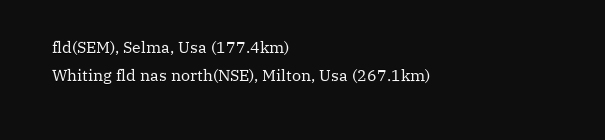fld(SEM), Selma, Usa (177.4km)
Whiting fld nas north(NSE), Milton, Usa (267.1km)